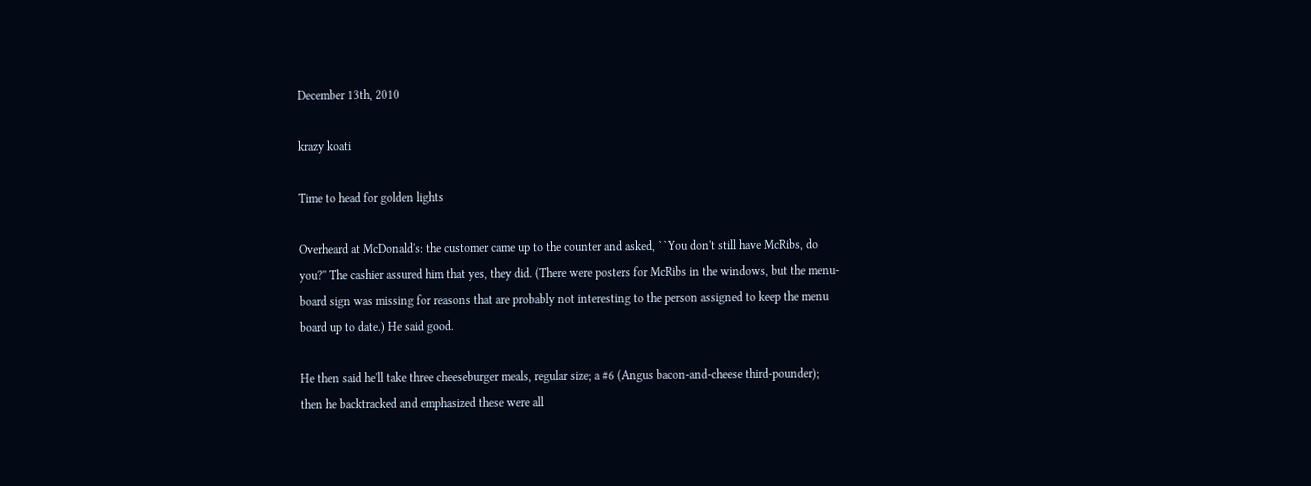December 13th, 2010

krazy koati

Time to head for golden lights

Overheard at McDonald's: the customer came up to the counter and asked, ``You don't still have McRibs, do you?'' The cashier assured him that yes, they did. (There were posters for McRibs in the windows, but the menu-board sign was missing for reasons that are probably not interesting to the person assigned to keep the menu board up to date.) He said good.

He then said he'll take three cheeseburger meals, regular size; a #6 (Angus bacon-and-cheese third-pounder); then he backtracked and emphasized these were all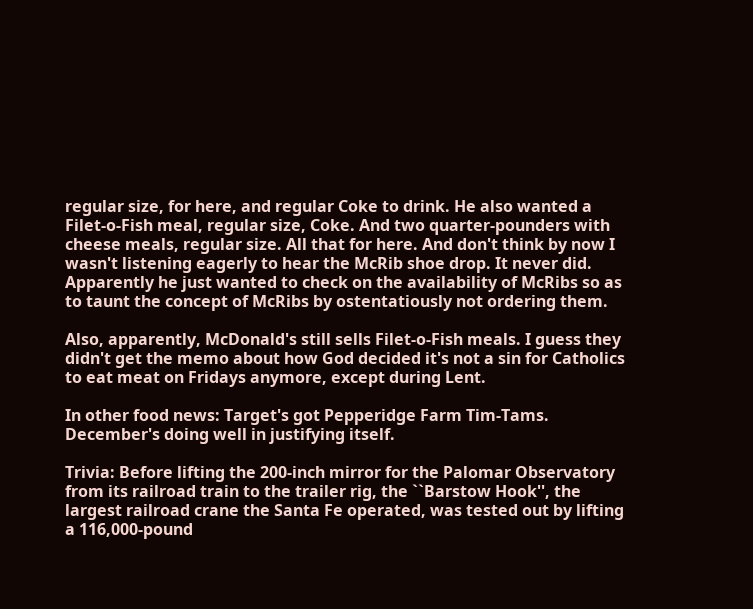regular size, for here, and regular Coke to drink. He also wanted a Filet-o-Fish meal, regular size, Coke. And two quarter-pounders with cheese meals, regular size. All that for here. And don't think by now I wasn't listening eagerly to hear the McRib shoe drop. It never did. Apparently he just wanted to check on the availability of McRibs so as to taunt the concept of McRibs by ostentatiously not ordering them.

Also, apparently, McDonald's still sells Filet-o-Fish meals. I guess they didn't get the memo about how God decided it's not a sin for Catholics to eat meat on Fridays anymore, except during Lent.

In other food news: Target's got Pepperidge Farm Tim-Tams. December's doing well in justifying itself.

Trivia: Before lifting the 200-inch mirror for the Palomar Observatory from its railroad train to the trailer rig, the ``Barstow Hook'', the largest railroad crane the Santa Fe operated, was tested out by lifting a 116,000-pound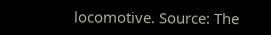locomotive. Source: The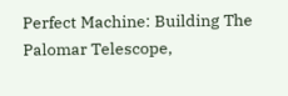Perfect Machine: Building The Palomar Telescope,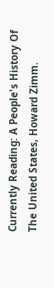Currently Reading: A People's History Of The United States, Howard Zimm.